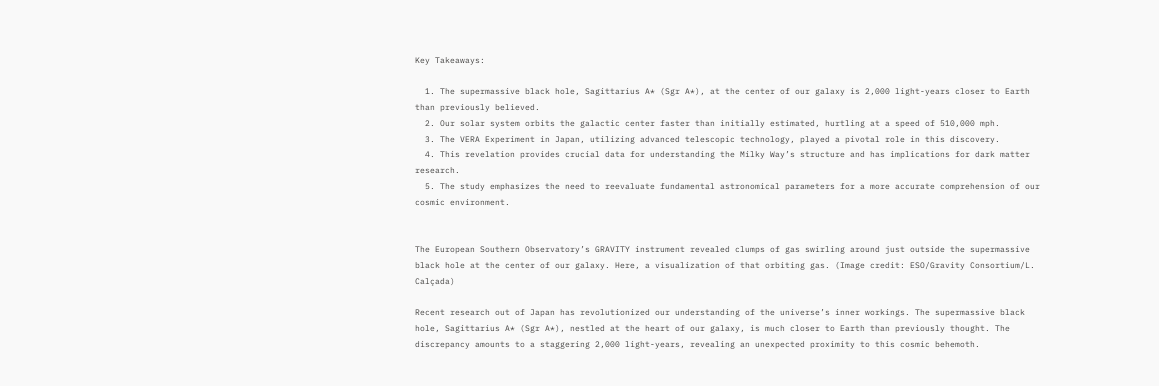Key Takeaways:

  1. The supermassive black hole, Sagittarius A* (Sgr A*), at the center of our galaxy is 2,000 light-years closer to Earth than previously believed.
  2. Our solar system orbits the galactic center faster than initially estimated, hurtling at a speed of 510,000 mph.
  3. The VERA Experiment in Japan, utilizing advanced telescopic technology, played a pivotal role in this discovery.
  4. This revelation provides crucial data for understanding the Milky Way’s structure and has implications for dark matter research.
  5. The study emphasizes the need to reevaluate fundamental astronomical parameters for a more accurate comprehension of our cosmic environment.


The European Southern Observatory’s GRAVITY instrument revealed clumps of gas swirling around just outside the supermassive black hole at the center of our galaxy. Here, a visualization of that orbiting gas. (Image credit: ESO/Gravity Consortium/L. Calçada)

Recent research out of Japan has revolutionized our understanding of the universe’s inner workings. The supermassive black hole, Sagittarius A* (Sgr A*), nestled at the heart of our galaxy, is much closer to Earth than previously thought. The discrepancy amounts to a staggering 2,000 light-years, revealing an unexpected proximity to this cosmic behemoth.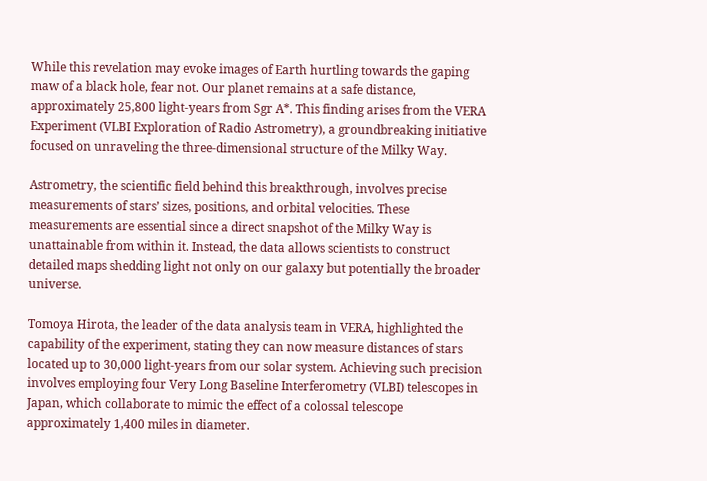While this revelation may evoke images of Earth hurtling towards the gaping maw of a black hole, fear not. Our planet remains at a safe distance, approximately 25,800 light-years from Sgr A*. This finding arises from the VERA Experiment (VLBI Exploration of Radio Astrometry), a groundbreaking initiative focused on unraveling the three-dimensional structure of the Milky Way.

Astrometry, the scientific field behind this breakthrough, involves precise measurements of stars’ sizes, positions, and orbital velocities. These measurements are essential since a direct snapshot of the Milky Way is unattainable from within it. Instead, the data allows scientists to construct detailed maps shedding light not only on our galaxy but potentially the broader universe.

Tomoya Hirota, the leader of the data analysis team in VERA, highlighted the capability of the experiment, stating they can now measure distances of stars located up to 30,000 light-years from our solar system. Achieving such precision involves employing four Very Long Baseline Interferometry (VLBI) telescopes in Japan, which collaborate to mimic the effect of a colossal telescope approximately 1,400 miles in diameter.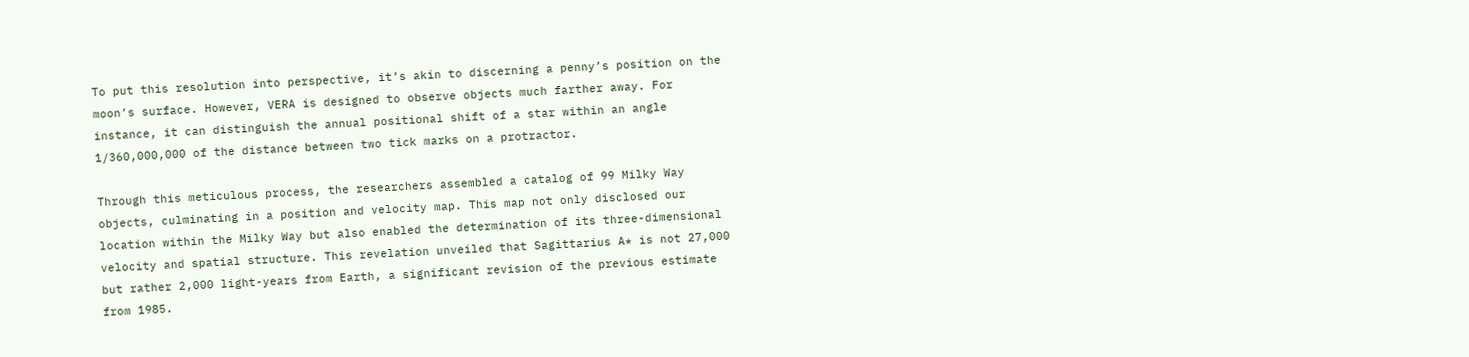To put this resolution into perspective, it’s akin to discerning a penny’s position on the moon’s surface. However, VERA is designed to observe objects much farther away. For instance, it can distinguish the annual positional shift of a star within an angle 1/360,000,000 of the distance between two tick marks on a protractor.

Through this meticulous process, the researchers assembled a catalog of 99 Milky Way objects, culminating in a position and velocity map. This map not only disclosed our location within the Milky Way but also enabled the determination of its three-dimensional velocity and spatial structure. This revelation unveiled that Sagittarius A* is not 27,000 but rather 2,000 light-years from Earth, a significant revision of the previous estimate from 1985.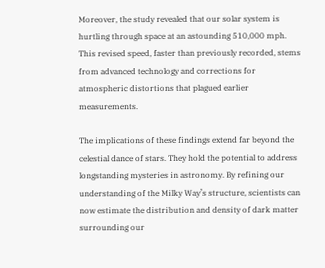Moreover, the study revealed that our solar system is hurtling through space at an astounding 510,000 mph. This revised speed, faster than previously recorded, stems from advanced technology and corrections for atmospheric distortions that plagued earlier measurements.

The implications of these findings extend far beyond the celestial dance of stars. They hold the potential to address longstanding mysteries in astronomy. By refining our understanding of the Milky Way’s structure, scientists can now estimate the distribution and density of dark matter surrounding our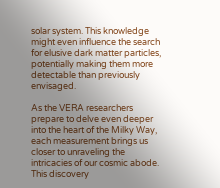solar system. This knowledge might even influence the search for elusive dark matter particles, potentially making them more detectable than previously envisaged.

As the VERA researchers prepare to delve even deeper into the heart of the Milky Way, each measurement brings us closer to unraveling the intricacies of our cosmic abode. This discovery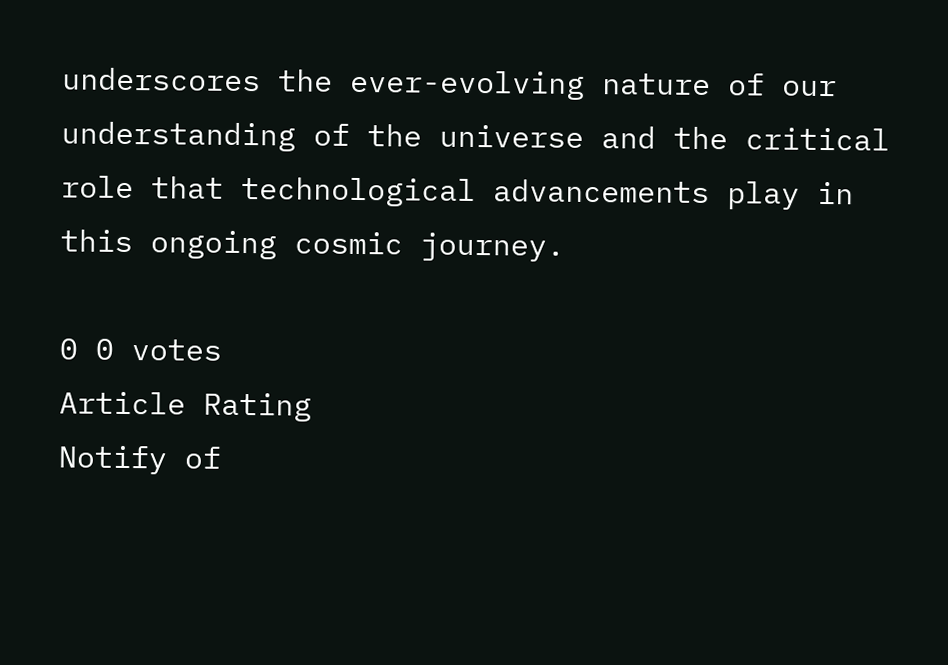underscores the ever-evolving nature of our understanding of the universe and the critical role that technological advancements play in this ongoing cosmic journey.

0 0 votes
Article Rating
Notify of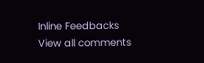Inline Feedbacks
View all comments